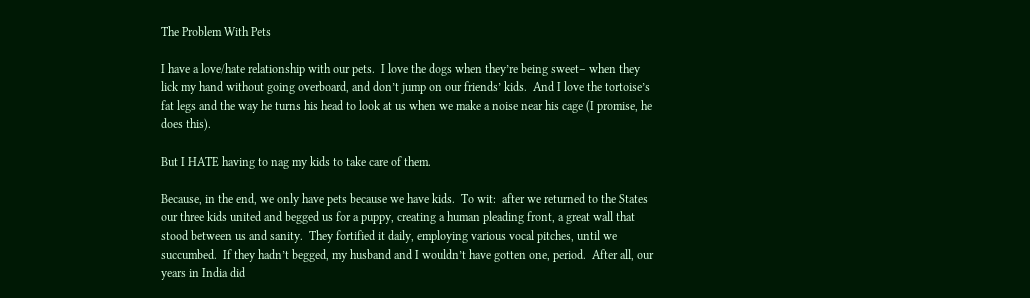The Problem With Pets

I have a love/hate relationship with our pets.  I love the dogs when they’re being sweet– when they lick my hand without going overboard, and don’t jump on our friends’ kids.  And I love the tortoise’s fat legs and the way he turns his head to look at us when we make a noise near his cage (I promise, he does this).

But I HATE having to nag my kids to take care of them.

Because, in the end, we only have pets because we have kids.  To wit:  after we returned to the States our three kids united and begged us for a puppy, creating a human pleading front, a great wall that stood between us and sanity.  They fortified it daily, employing various vocal pitches, until we succumbed.  If they hadn’t begged, my husband and I wouldn’t have gotten one, period.  After all, our years in India did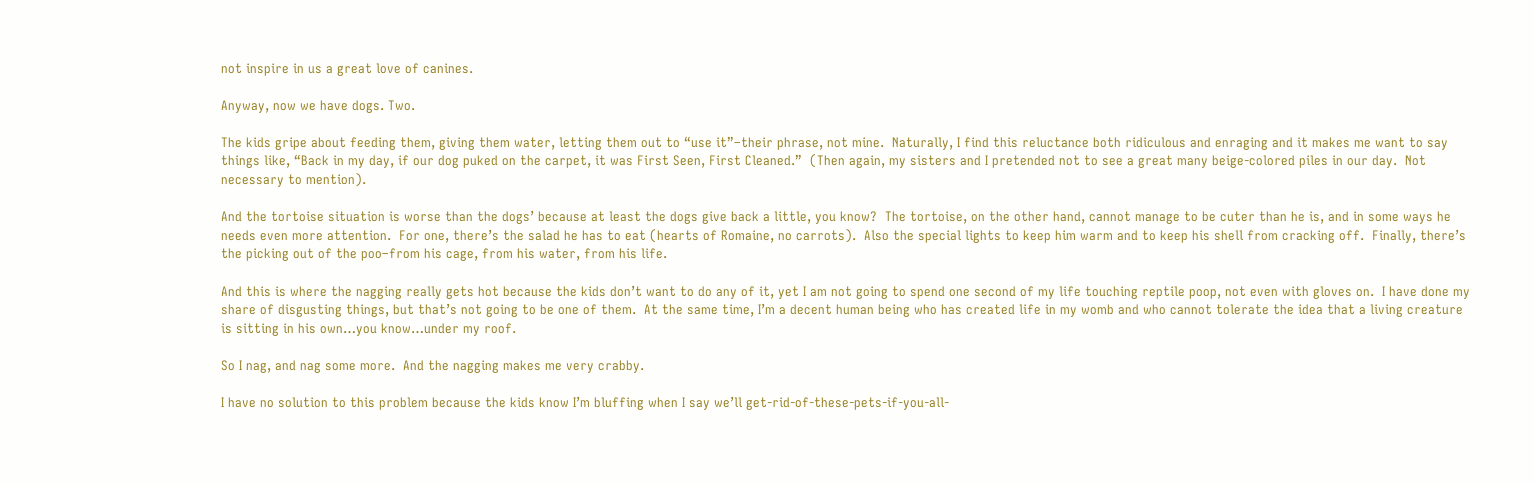not inspire in us a great love of canines.

Anyway, now we have dogs. Two.

The kids gripe about feeding them, giving them water, letting them out to “use it”–their phrase, not mine.  Naturally, I find this reluctance both ridiculous and enraging and it makes me want to say things like, “Back in my day, if our dog puked on the carpet, it was First Seen, First Cleaned.”  (Then again, my sisters and I pretended not to see a great many beige-colored piles in our day.  Not necessary to mention).

And the tortoise situation is worse than the dogs’ because at least the dogs give back a little, you know?  The tortoise, on the other hand, cannot manage to be cuter than he is, and in some ways he needs even more attention.  For one, there’s the salad he has to eat (hearts of Romaine, no carrots).  Also the special lights to keep him warm and to keep his shell from cracking off.  Finally, there’s the picking out of the poo–from his cage, from his water, from his life.

And this is where the nagging really gets hot because the kids don’t want to do any of it, yet I am not going to spend one second of my life touching reptile poop, not even with gloves on.  I have done my share of disgusting things, but that’s not going to be one of them.  At the same time, I’m a decent human being who has created life in my womb and who cannot tolerate the idea that a living creature is sitting in his own…you know…under my roof.

So I nag, and nag some more.  And the nagging makes me very crabby.

I have no solution to this problem because the kids know I’m bluffing when I say we’ll get-rid-of-these-pets-if-you-all-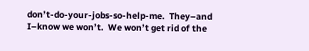don’t-do-your-jobs-so-help-me.  They–and I–know we won’t.  We won’t get rid of the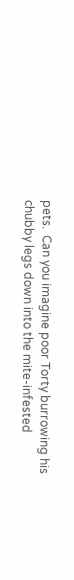pets.  Can you imagine poor Torty burrowing his chubby legs down into the mite-infested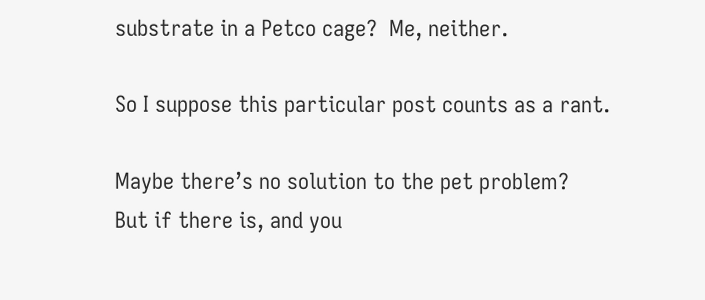substrate in a Petco cage?  Me, neither.

So I suppose this particular post counts as a rant.

Maybe there’s no solution to the pet problem?  But if there is, and you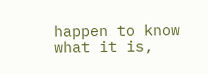happen to know what it is,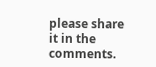please share it in the comments.